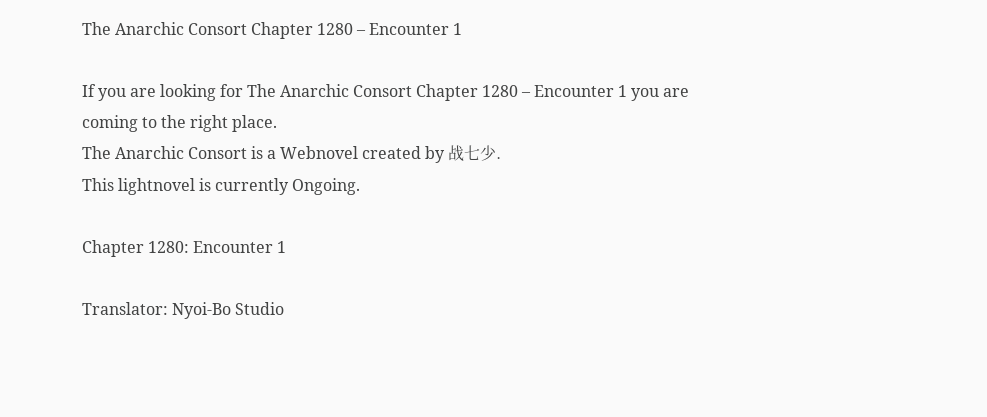The Anarchic Consort Chapter 1280 – Encounter 1

If you are looking for The Anarchic Consort Chapter 1280 – Encounter 1 you are coming to the right place.
The Anarchic Consort is a Webnovel created by 战七少.
This lightnovel is currently Ongoing.

Chapter 1280: Encounter 1

Translator: Nyoi-Bo Studio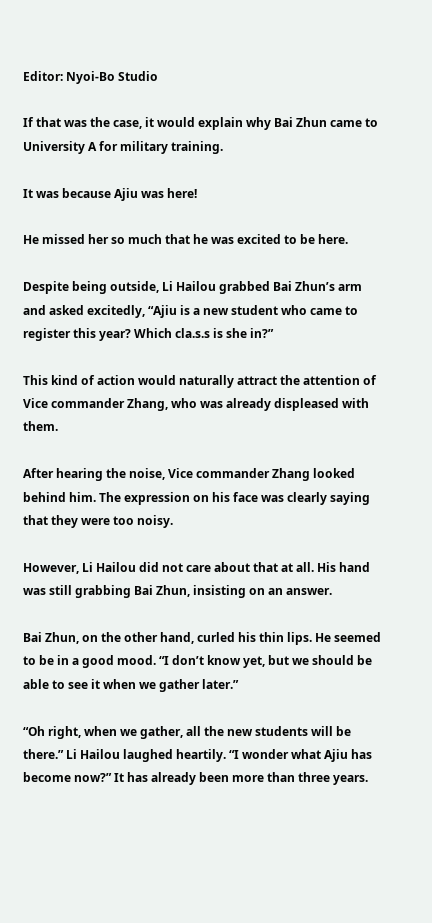Editor: Nyoi-Bo Studio

If that was the case, it would explain why Bai Zhun came to University A for military training.

It was because Ajiu was here!

He missed her so much that he was excited to be here.

Despite being outside, Li Hailou grabbed Bai Zhun’s arm and asked excitedly, “Ajiu is a new student who came to register this year? Which cla.s.s is she in?”

This kind of action would naturally attract the attention of Vice commander Zhang, who was already displeased with them.

After hearing the noise, Vice commander Zhang looked behind him. The expression on his face was clearly saying that they were too noisy.

However, Li Hailou did not care about that at all. His hand was still grabbing Bai Zhun, insisting on an answer.

Bai Zhun, on the other hand, curled his thin lips. He seemed to be in a good mood. “I don’t know yet, but we should be able to see it when we gather later.”

“Oh right, when we gather, all the new students will be there.” Li Hailou laughed heartily. “I wonder what Ajiu has become now?” It has already been more than three years.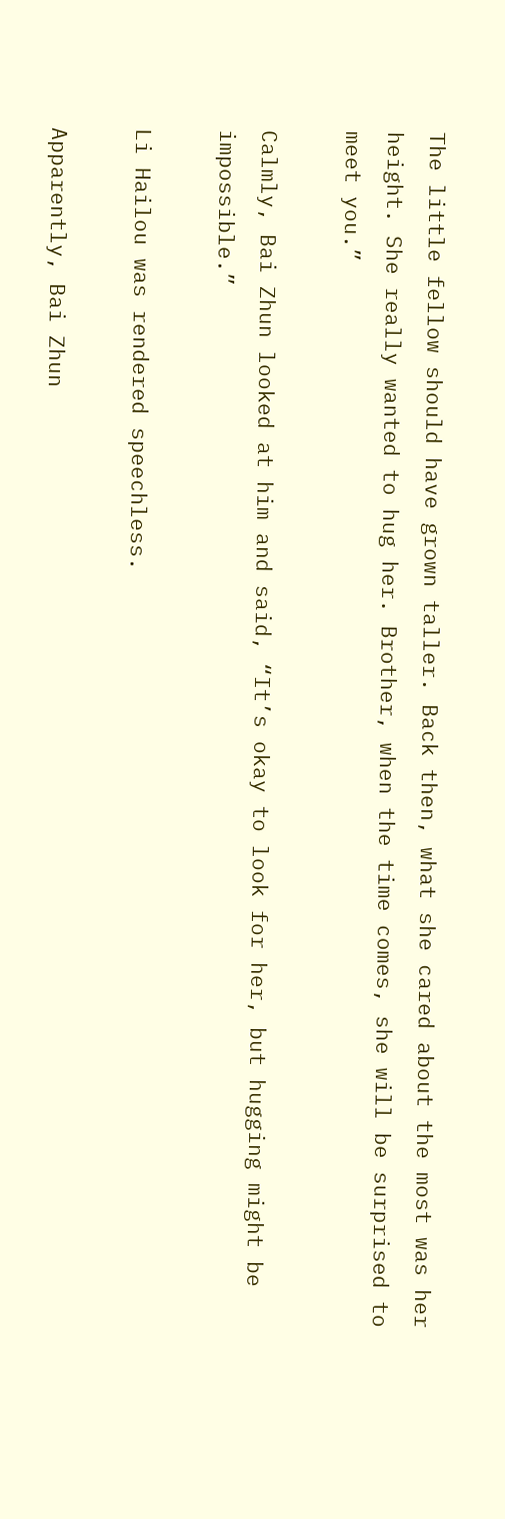The little fellow should have grown taller. Back then, what she cared about the most was her height. She really wanted to hug her. Brother, when the time comes, she will be surprised to meet you.”

Calmly, Bai Zhun looked at him and said, “It’s okay to look for her, but hugging might be impossible.”

Li Hailou was rendered speechless.

Apparently, Bai Zhun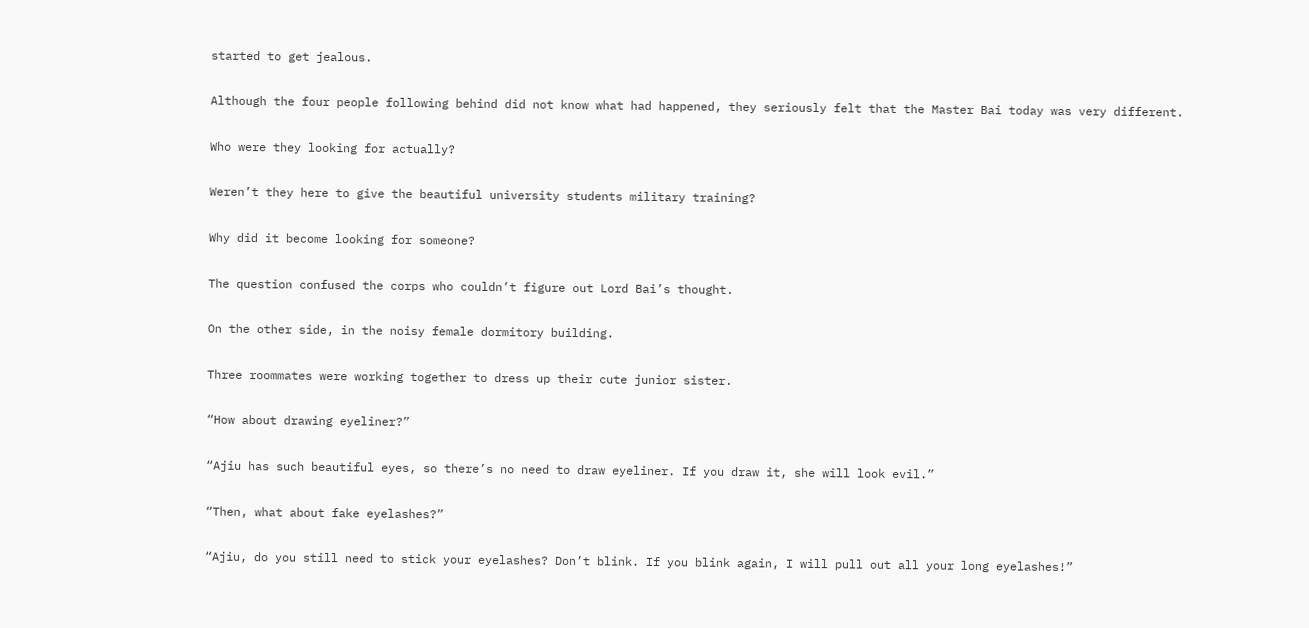started to get jealous.

Although the four people following behind did not know what had happened, they seriously felt that the Master Bai today was very different.

Who were they looking for actually?

Weren’t they here to give the beautiful university students military training?

Why did it become looking for someone?

The question confused the corps who couldn’t figure out Lord Bai’s thought.

On the other side, in the noisy female dormitory building.

Three roommates were working together to dress up their cute junior sister.

“How about drawing eyeliner?”

“Ajiu has such beautiful eyes, so there’s no need to draw eyeliner. If you draw it, she will look evil.”

“Then, what about fake eyelashes?”

“Ajiu, do you still need to stick your eyelashes? Don’t blink. If you blink again, I will pull out all your long eyelashes!”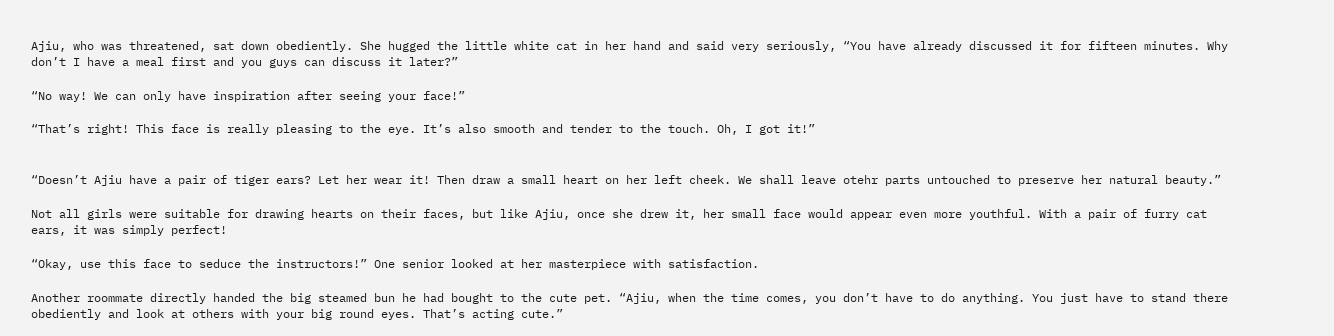Ajiu, who was threatened, sat down obediently. She hugged the little white cat in her hand and said very seriously, “You have already discussed it for fifteen minutes. Why don’t I have a meal first and you guys can discuss it later?”

“No way! We can only have inspiration after seeing your face!”

“That’s right! This face is really pleasing to the eye. It’s also smooth and tender to the touch. Oh, I got it!”


“Doesn’t Ajiu have a pair of tiger ears? Let her wear it! Then draw a small heart on her left cheek. We shall leave otehr parts untouched to preserve her natural beauty.”

Not all girls were suitable for drawing hearts on their faces, but like Ajiu, once she drew it, her small face would appear even more youthful. With a pair of furry cat ears, it was simply perfect!

“Okay, use this face to seduce the instructors!” One senior looked at her masterpiece with satisfaction.

Another roommate directly handed the big steamed bun he had bought to the cute pet. “Ajiu, when the time comes, you don’t have to do anything. You just have to stand there obediently and look at others with your big round eyes. That’s acting cute.”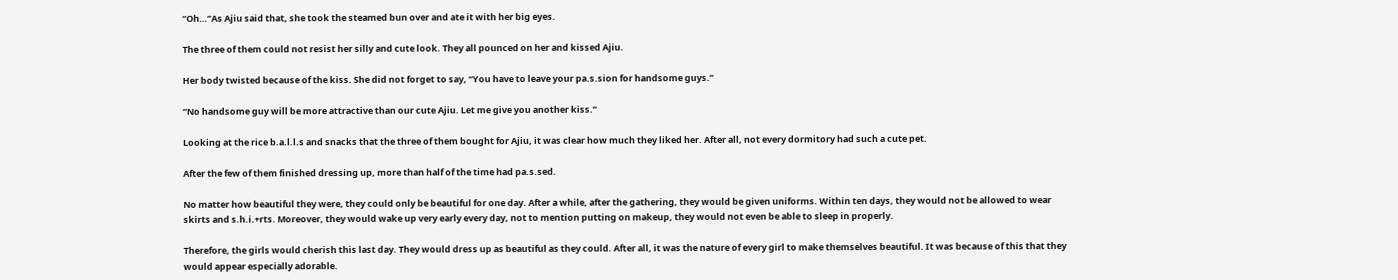“Oh…”As Ajiu said that, she took the steamed bun over and ate it with her big eyes.

The three of them could not resist her silly and cute look. They all pounced on her and kissed Ajiu.

Her body twisted because of the kiss. She did not forget to say, “You have to leave your pa.s.sion for handsome guys.”

“No handsome guy will be more attractive than our cute Ajiu. Let me give you another kiss.”

Looking at the rice b.a.l.l.s and snacks that the three of them bought for Ajiu, it was clear how much they liked her. After all, not every dormitory had such a cute pet.

After the few of them finished dressing up, more than half of the time had pa.s.sed.

No matter how beautiful they were, they could only be beautiful for one day. After a while, after the gathering, they would be given uniforms. Within ten days, they would not be allowed to wear skirts and s.h.i.+rts. Moreover, they would wake up very early every day, not to mention putting on makeup, they would not even be able to sleep in properly.

Therefore, the girls would cherish this last day. They would dress up as beautiful as they could. After all, it was the nature of every girl to make themselves beautiful. It was because of this that they would appear especially adorable.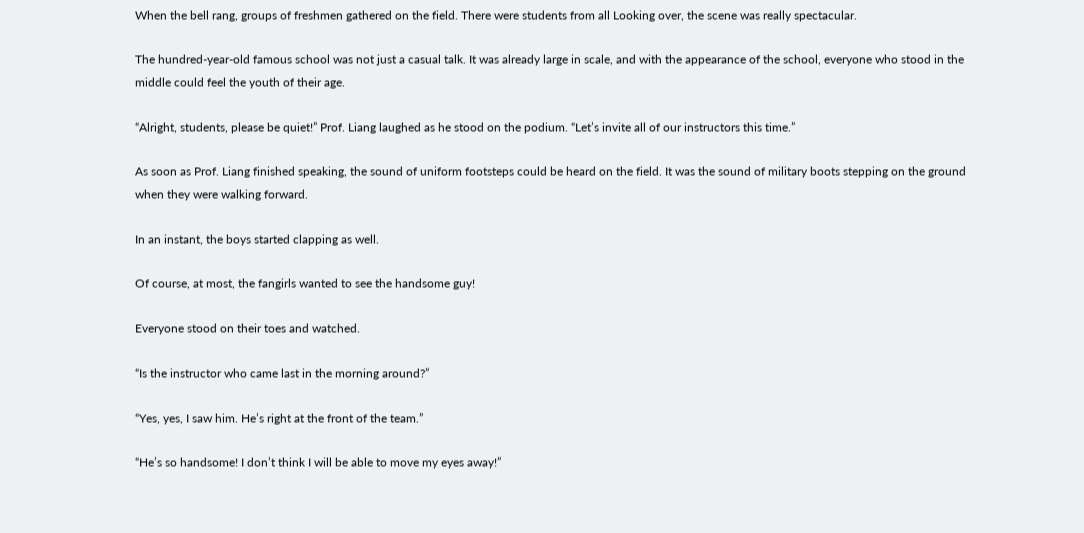When the bell rang, groups of freshmen gathered on the field. There were students from all Looking over, the scene was really spectacular.

The hundred-year-old famous school was not just a casual talk. It was already large in scale, and with the appearance of the school, everyone who stood in the middle could feel the youth of their age.

“Alright, students, please be quiet!” Prof. Liang laughed as he stood on the podium. “Let’s invite all of our instructors this time.”

As soon as Prof. Liang finished speaking, the sound of uniform footsteps could be heard on the field. It was the sound of military boots stepping on the ground when they were walking forward.

In an instant, the boys started clapping as well.

Of course, at most, the fangirls wanted to see the handsome guy!

Everyone stood on their toes and watched.

“Is the instructor who came last in the morning around?”

“Yes, yes, I saw him. He’s right at the front of the team.”

“He’s so handsome! I don’t think I will be able to move my eyes away!”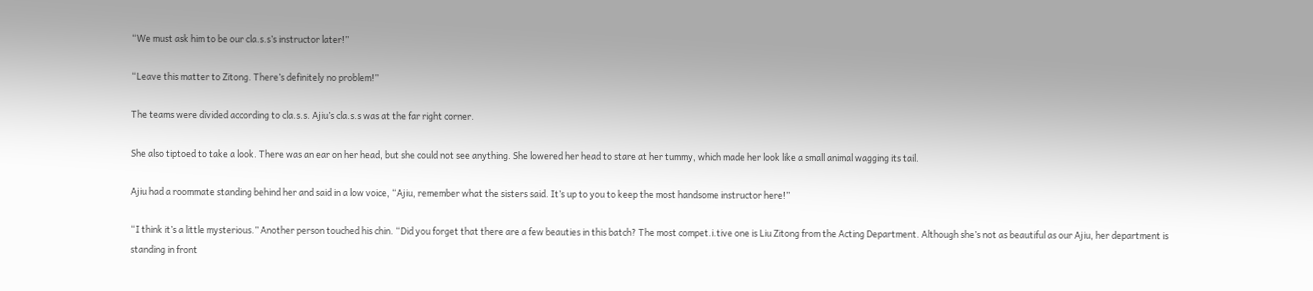“We must ask him to be our cla.s.s’s instructor later!”

“Leave this matter to Zitong. There’s definitely no problem!”

The teams were divided according to cla.s.s. Ajiu’s cla.s.s was at the far right corner.

She also tiptoed to take a look. There was an ear on her head, but she could not see anything. She lowered her head to stare at her tummy, which made her look like a small animal wagging its tail.

Ajiu had a roommate standing behind her and said in a low voice, “Ajiu, remember what the sisters said. It’s up to you to keep the most handsome instructor here!”

“I think it’s a little mysterious.” Another person touched his chin. “Did you forget that there are a few beauties in this batch? The most compet.i.tive one is Liu Zitong from the Acting Department. Although she’s not as beautiful as our Ajiu, her department is standing in front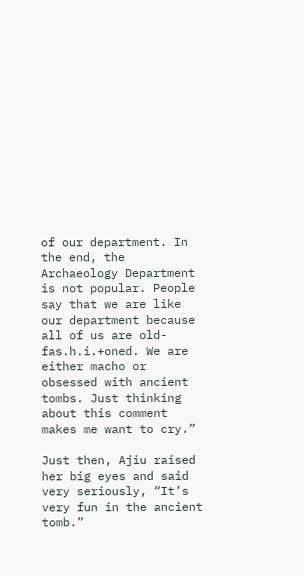of our department. In the end, the Archaeology Department is not popular. People say that we are like our department because all of us are old-fas.h.i.+oned. We are either macho or obsessed with ancient tombs. Just thinking about this comment makes me want to cry.”

Just then, Ajiu raised her big eyes and said very seriously, “It’s very fun in the ancient tomb.”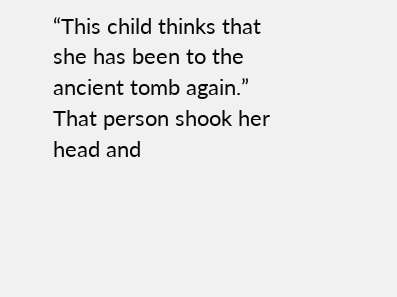“This child thinks that she has been to the ancient tomb again.” That person shook her head and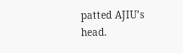patted AJIU’s head.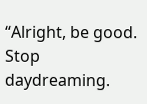“Alright, be good. Stop daydreaming.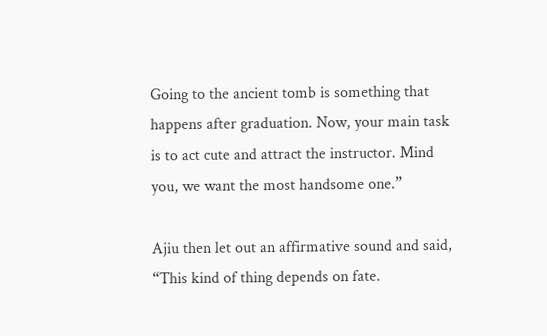Going to the ancient tomb is something that happens after graduation. Now, your main task is to act cute and attract the instructor. Mind you, we want the most handsome one.”

Ajiu then let out an affirmative sound and said, “This kind of thing depends on fate.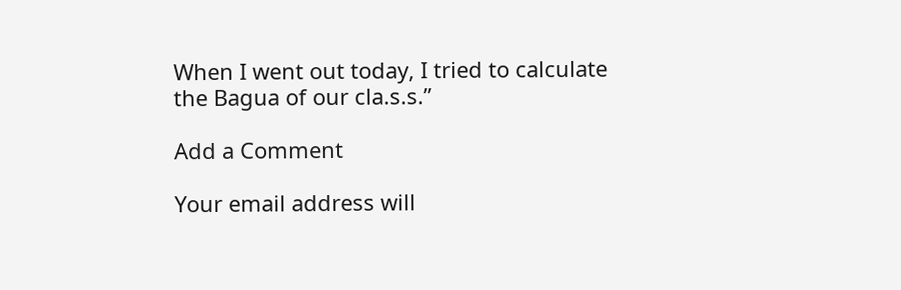When I went out today, I tried to calculate the Bagua of our cla.s.s.”

Add a Comment

Your email address will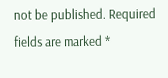not be published. Required fields are marked *